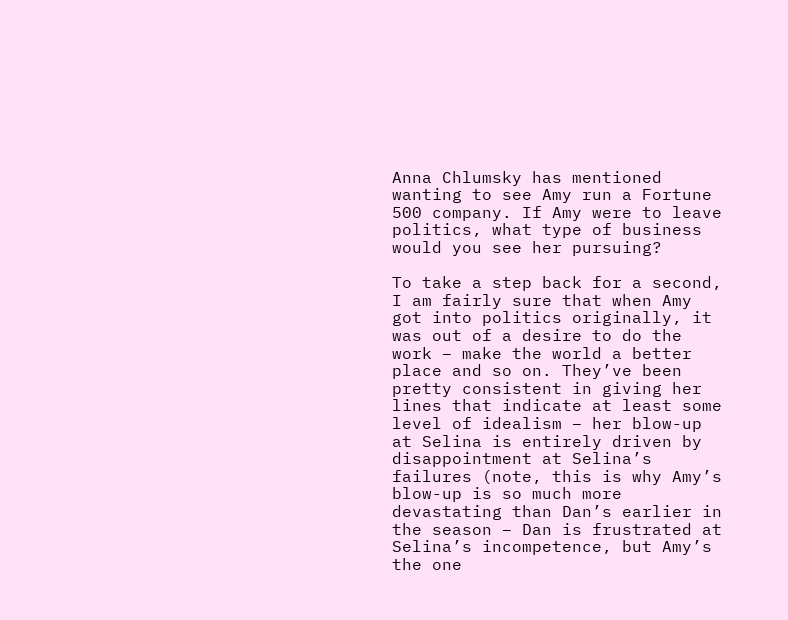Anna Chlumsky has mentioned wanting to see Amy run a Fortune 500 company. If Amy were to leave politics, what type of business would you see her pursuing?

To take a step back for a second, I am fairly sure that when Amy got into politics originally, it was out of a desire to do the work – make the world a better place and so on. They’ve been pretty consistent in giving her lines that indicate at least some level of idealism – her blow-up at Selina is entirely driven by disappointment at Selina’s failures (note, this is why Amy’s blow-up is so much more devastating than Dan’s earlier in the season – Dan is frustrated at Selina’s incompetence, but Amy’s the one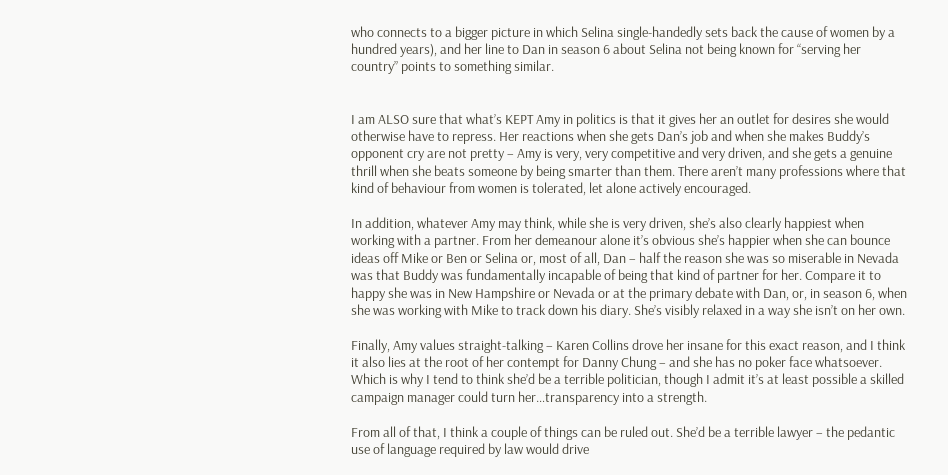who connects to a bigger picture in which Selina single-handedly sets back the cause of women by a hundred years), and her line to Dan in season 6 about Selina not being known for “serving her country” points to something similar.


I am ALSO sure that what’s KEPT Amy in politics is that it gives her an outlet for desires she would otherwise have to repress. Her reactions when she gets Dan’s job and when she makes Buddy’s opponent cry are not pretty – Amy is very, very competitive and very driven, and she gets a genuine thrill when she beats someone by being smarter than them. There aren’t many professions where that kind of behaviour from women is tolerated, let alone actively encouraged.

In addition, whatever Amy may think, while she is very driven, she’s also clearly happiest when working with a partner. From her demeanour alone it’s obvious she’s happier when she can bounce ideas off Mike or Ben or Selina or, most of all, Dan – half the reason she was so miserable in Nevada was that Buddy was fundamentally incapable of being that kind of partner for her. Compare it to happy she was in New Hampshire or Nevada or at the primary debate with Dan, or, in season 6, when she was working with Mike to track down his diary. She’s visibly relaxed in a way she isn’t on her own.

Finally, Amy values straight-talking – Karen Collins drove her insane for this exact reason, and I think it also lies at the root of her contempt for Danny Chung – and she has no poker face whatsoever. Which is why I tend to think she’d be a terrible politician, though I admit it’s at least possible a skilled campaign manager could turn her…transparency into a strength.

From all of that, I think a couple of things can be ruled out. She’d be a terrible lawyer – the pedantic use of language required by law would drive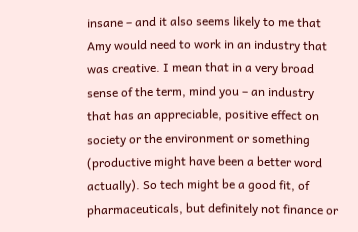insane – and it also seems likely to me that Amy would need to work in an industry that was creative. I mean that in a very broad sense of the term, mind you – an industry that has an appreciable, positive effect on society or the environment or something (productive might have been a better word actually). So tech might be a good fit, of pharmaceuticals, but definitely not finance or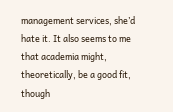management services, she’d hate it. It also seems to me that academia might, theoretically, be a good fit, though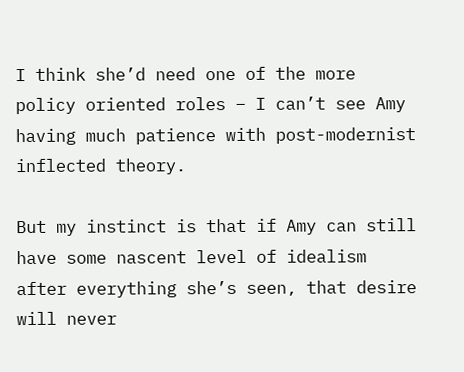I think she’d need one of the more policy oriented roles – I can’t see Amy having much patience with post-modernist inflected theory.

But my instinct is that if Amy can still have some nascent level of idealism after everything she’s seen, that desire will never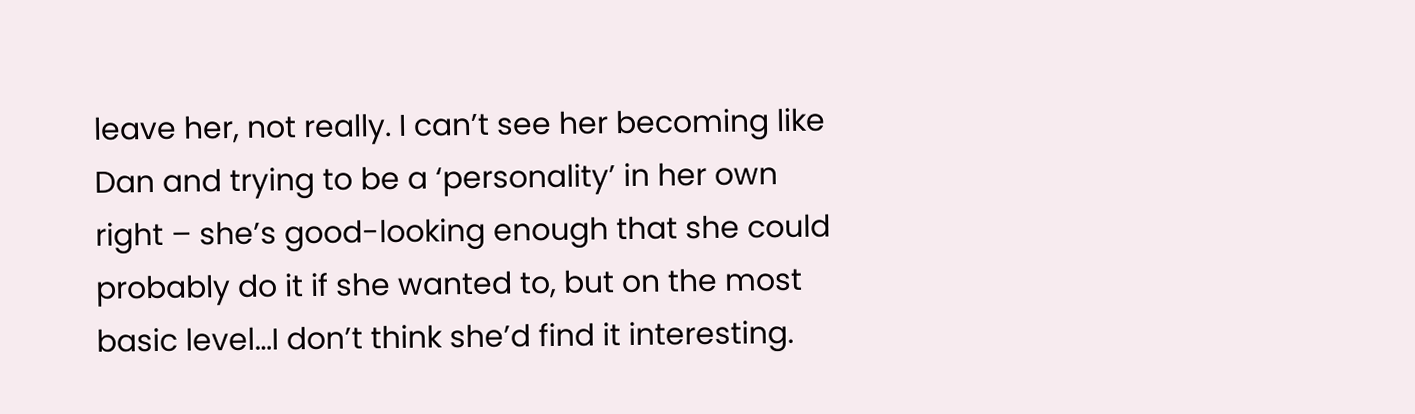leave her, not really. I can’t see her becoming like Dan and trying to be a ‘personality’ in her own right – she’s good-looking enough that she could probably do it if she wanted to, but on the most basic level…I don’t think she’d find it interesting.